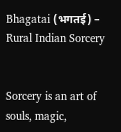Bhagatai (भगतई) – Rural Indian Sorcery


Sorcery is an art of souls, magic,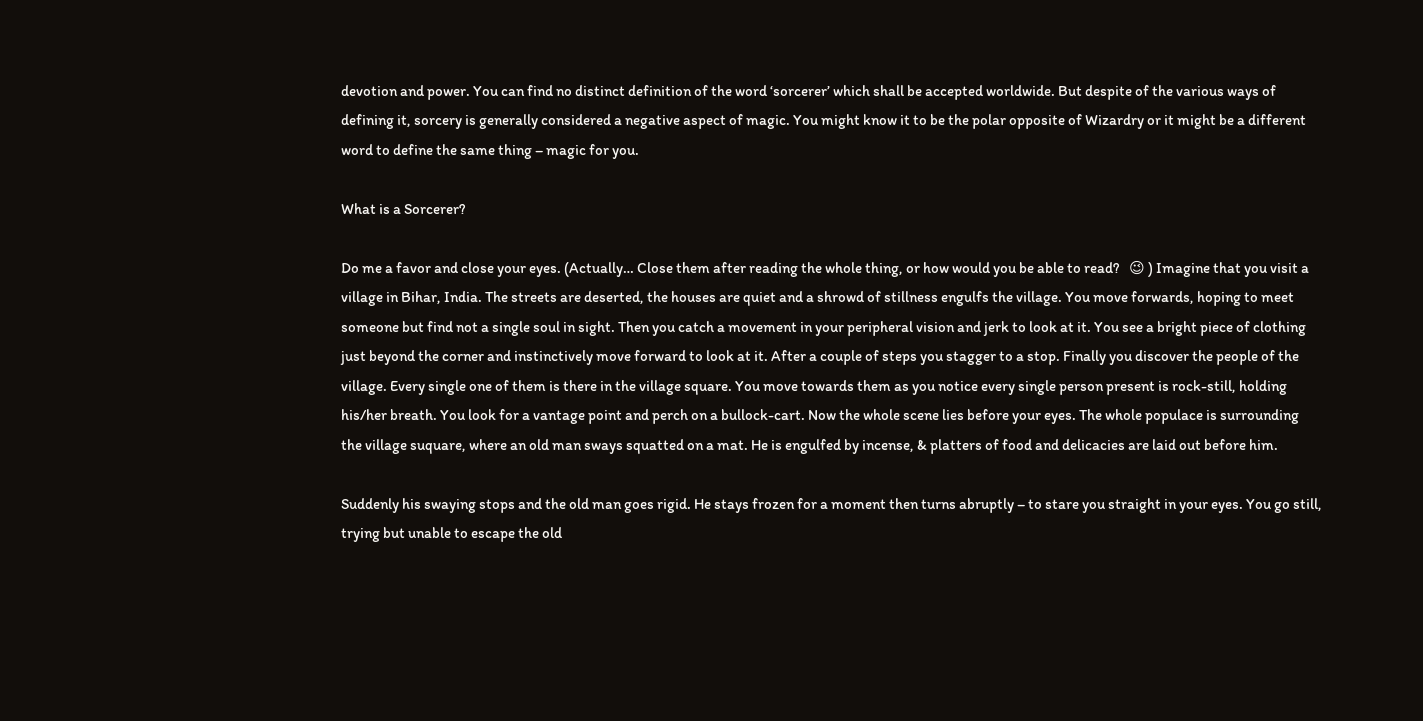devotion and power. You can find no distinct definition of the word ‘sorcerer’ which shall be accepted worldwide. But despite of the various ways of defining it, sorcery is generally considered a negative aspect of magic. You might know it to be the polar opposite of Wizardry or it might be a different word to define the same thing – magic for you.

What is a Sorcerer?

Do me a favor and close your eyes. (Actually… Close them after reading the whole thing, or how would you be able to read?   😉 ) Imagine that you visit a village in Bihar, India. The streets are deserted, the houses are quiet and a shrowd of stillness engulfs the village. You move forwards, hoping to meet someone but find not a single soul in sight. Then you catch a movement in your peripheral vision and jerk to look at it. You see a bright piece of clothing just beyond the corner and instinctively move forward to look at it. After a couple of steps you stagger to a stop. Finally you discover the people of the village. Every single one of them is there in the village square. You move towards them as you notice every single person present is rock-still, holding his/her breath. You look for a vantage point and perch on a bullock-cart. Now the whole scene lies before your eyes. The whole populace is surrounding the village suquare, where an old man sways squatted on a mat. He is engulfed by incense, & platters of food and delicacies are laid out before him.

Suddenly his swaying stops and the old man goes rigid. He stays frozen for a moment then turns abruptly – to stare you straight in your eyes. You go still, trying but unable to escape the old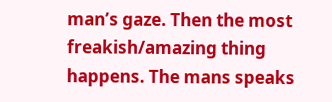man’s gaze. Then the most freakish/amazing thing happens. The mans speaks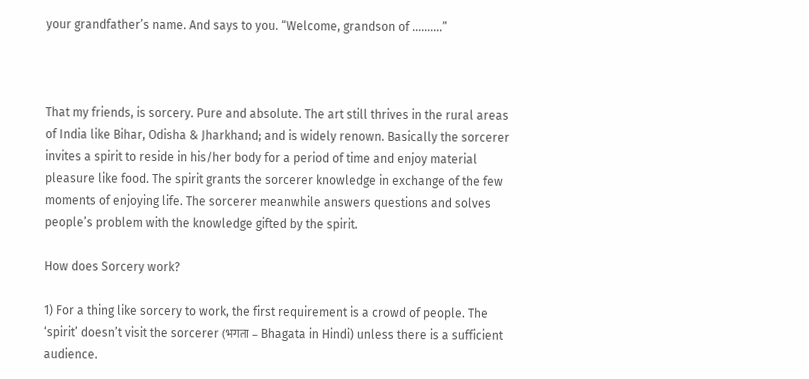your grandfather’s name. And says to you. “Welcome, grandson of ……….”



That my friends, is sorcery. Pure and absolute. The art still thrives in the rural areas of India like Bihar, Odisha & Jharkhand; and is widely renown. Basically the sorcerer invites a spirit to reside in his/her body for a period of time and enjoy material pleasure like food. The spirit grants the sorcerer knowledge in exchange of the few moments of enjoying life. The sorcerer meanwhile answers questions and solves people’s problem with the knowledge gifted by the spirit.

How does Sorcery work?

1) For a thing like sorcery to work, the first requirement is a crowd of people. The ‘spirit’ doesn’t visit the sorcerer (भगता – Bhagata in Hindi) unless there is a sufficient audience.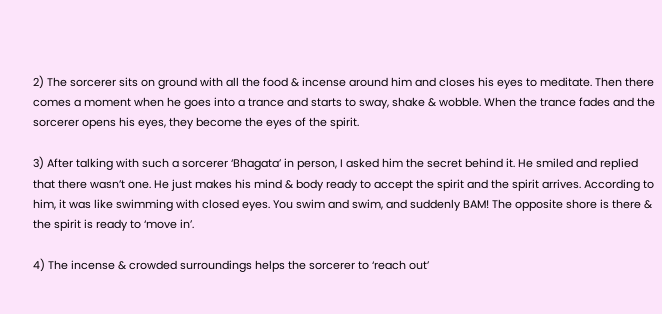2) The sorcerer sits on ground with all the food & incense around him and closes his eyes to meditate. Then there comes a moment when he goes into a trance and starts to sway, shake & wobble. When the trance fades and the sorcerer opens his eyes, they become the eyes of the spirit.

3) After talking with such a sorcerer ‘Bhagata’ in person, I asked him the secret behind it. He smiled and replied that there wasn’t one. He just makes his mind & body ready to accept the spirit and the spirit arrives. According to him, it was like swimming with closed eyes. You swim and swim, and suddenly BAM! The opposite shore is there & the spirit is ready to ‘move in’.

4) The incense & crowded surroundings helps the sorcerer to ‘reach out’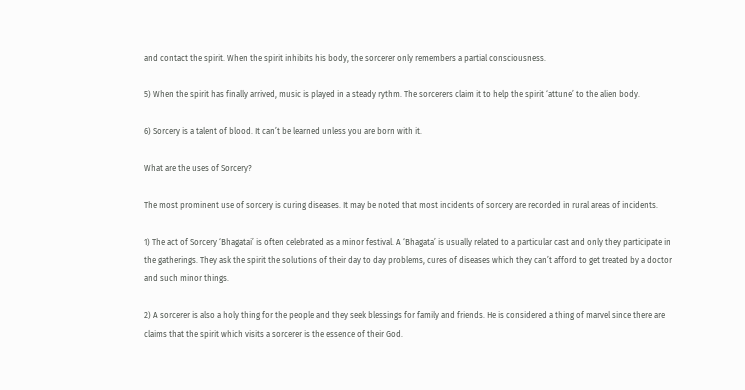and contact the spirit. When the spirit inhibits his body, the sorcerer only remembers a partial consciousness.

5) When the spirit has finally arrived, music is played in a steady rythm. The sorcerers claim it to help the spirit ‘attune’ to the alien body.

6) Sorcery is a talent of blood. It can’t be learned unless you are born with it.

What are the uses of Sorcery?

The most prominent use of sorcery is curing diseases. It may be noted that most incidents of sorcery are recorded in rural areas of incidents.

1) The act of Sorcery ‘Bhagatai’ is often celebrated as a minor festival. A ‘Bhagata’ is usually related to a particular cast and only they participate in the gatherings. They ask the spirit the solutions of their day to day problems, cures of diseases which they can’t afford to get treated by a doctor and such minor things.

2) A sorcerer is also a holy thing for the people and they seek blessings for family and friends. He is considered a thing of marvel since there are claims that the spirit which visits a sorcerer is the essence of their God.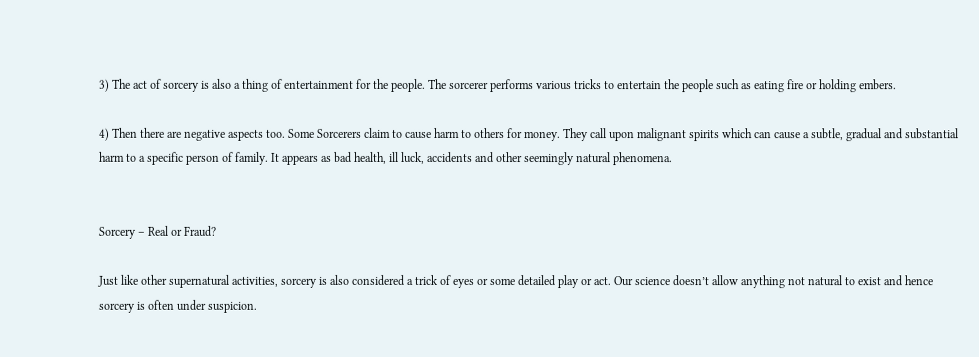3) The act of sorcery is also a thing of entertainment for the people. The sorcerer performs various tricks to entertain the people such as eating fire or holding embers.

4) Then there are negative aspects too. Some Sorcerers claim to cause harm to others for money. They call upon malignant spirits which can cause a subtle, gradual and substantial harm to a specific person of family. It appears as bad health, ill luck, accidents and other seemingly natural phenomena.


Sorcery – Real or Fraud?

Just like other supernatural activities, sorcery is also considered a trick of eyes or some detailed play or act. Our science doesn’t allow anything not natural to exist and hence sorcery is often under suspicion.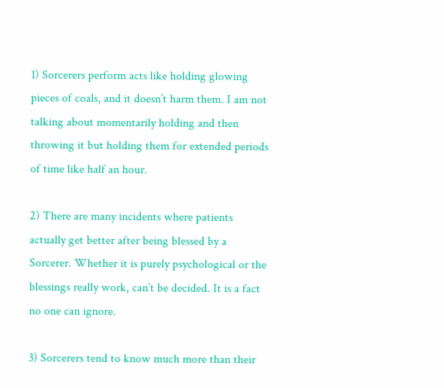1) Sorcerers perform acts like holding glowing pieces of coals, and it doesn’t harm them. I am not talking about momentarily holding and then throwing it but holding them for extended periods of time like half an hour.

2) There are many incidents where patients actually get better after being blessed by a Sorcerer. Whether it is purely psychological or the blessings really work, can’t be decided. It is a fact no one can ignore.

3) Sorcerers tend to know much more than their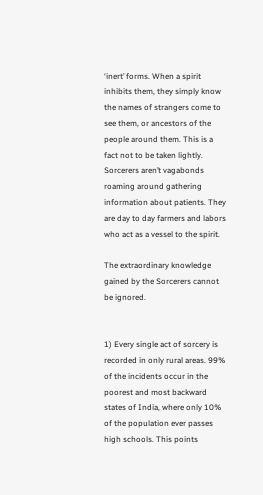‘inert’ forms. When a spirit inhibits them, they simply know the names of strangers come to see them, or ancestors of the people around them. This is a fact not to be taken lightly. Sorcerers aren’t vagabonds roaming around gathering information about patients. They are day to day farmers and labors who act as a vessel to the spirit.

The extraordinary knowledge gained by the Sorcerers cannot be ignored.


1) Every single act of sorcery is recorded in only rural areas. 99% of the incidents occur in the poorest and most backward states of India, where only 10% of the population ever passes high schools. This points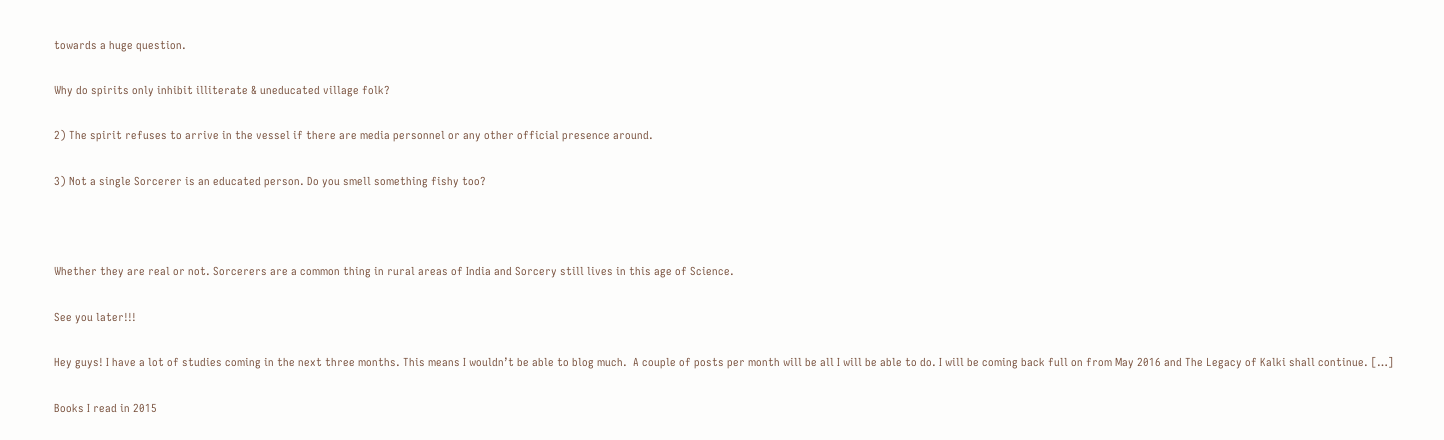towards a huge question.

Why do spirits only inhibit illiterate & uneducated village folk?

2) The spirit refuses to arrive in the vessel if there are media personnel or any other official presence around.

3) Not a single Sorcerer is an educated person. Do you smell something fishy too?



Whether they are real or not. Sorcerers are a common thing in rural areas of India and Sorcery still lives in this age of Science.

See you later!!!

Hey guys! I have a lot of studies coming in the next three months. This means I wouldn’t be able to blog much.  A couple of posts per month will be all I will be able to do. I will be coming back full on from May 2016 and The Legacy of Kalki shall continue. […]

Books I read in 2015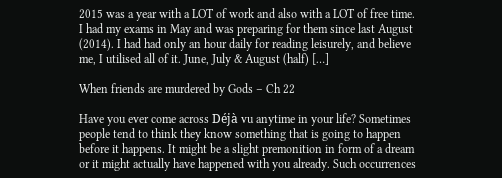2015 was a year with a LOT of work and also with a LOT of free time. I had my exams in May and was preparing for them since last August (2014). I had had only an hour daily for reading leisurely, and believe me, I utilised all of it. June, July & August (half) […]

When friends are murdered by Gods – Ch 22

Have you ever come across Déjà vu anytime in your life? Sometimes people tend to think they know something that is going to happen before it happens. It might be a slight premonition in form of a dream or it might actually have happened with you already. Such occurrences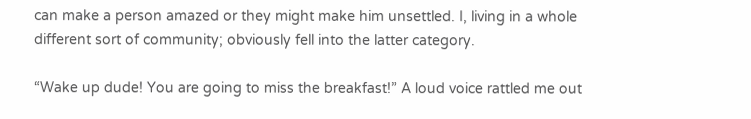can make a person amazed or they might make him unsettled. I, living in a whole different sort of community; obviously fell into the latter category.

“Wake up dude! You are going to miss the breakfast!” A loud voice rattled me out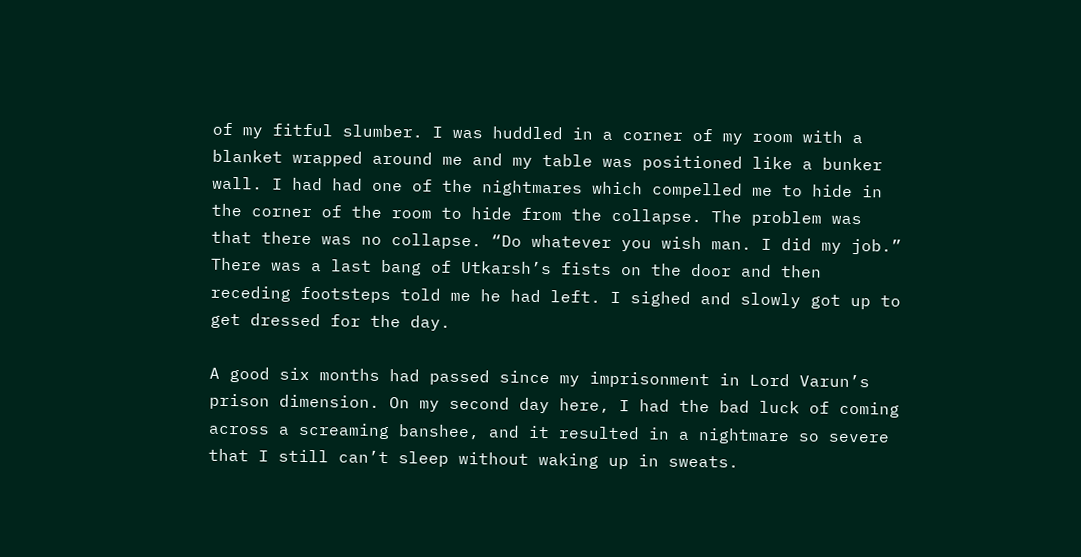of my fitful slumber. I was huddled in a corner of my room with a blanket wrapped around me and my table was positioned like a bunker wall. I had had one of the nightmares which compelled me to hide in the corner of the room to hide from the collapse. The problem was that there was no collapse. “Do whatever you wish man. I did my job.” There was a last bang of Utkarsh’s fists on the door and then receding footsteps told me he had left. I sighed and slowly got up to get dressed for the day.

A good six months had passed since my imprisonment in Lord Varun’s prison dimension. On my second day here, I had the bad luck of coming across a screaming banshee, and it resulted in a nightmare so severe that I still can’t sleep without waking up in sweats.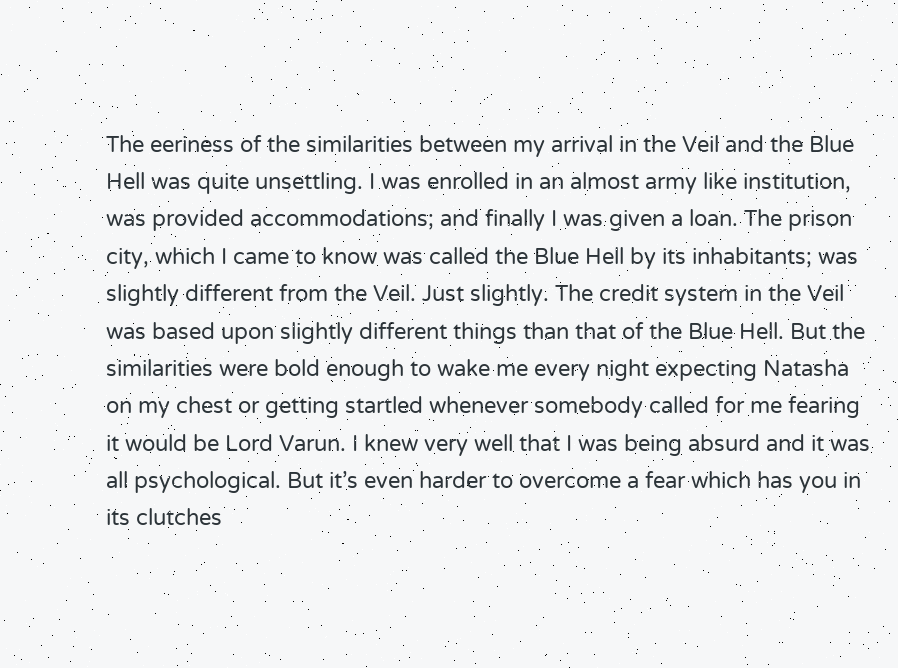The eeriness of the similarities between my arrival in the Veil and the Blue Hell was quite unsettling. I was enrolled in an almost army like institution, was provided accommodations; and finally I was given a loan. The prison city, which I came to know was called the Blue Hell by its inhabitants; was slightly different from the Veil. Just slightly. The credit system in the Veil was based upon slightly different things than that of the Blue Hell. But the similarities were bold enough to wake me every night expecting Natasha on my chest or getting startled whenever somebody called for me fearing it would be Lord Varun. I knew very well that I was being absurd and it was all psychological. But it’s even harder to overcome a fear which has you in its clutches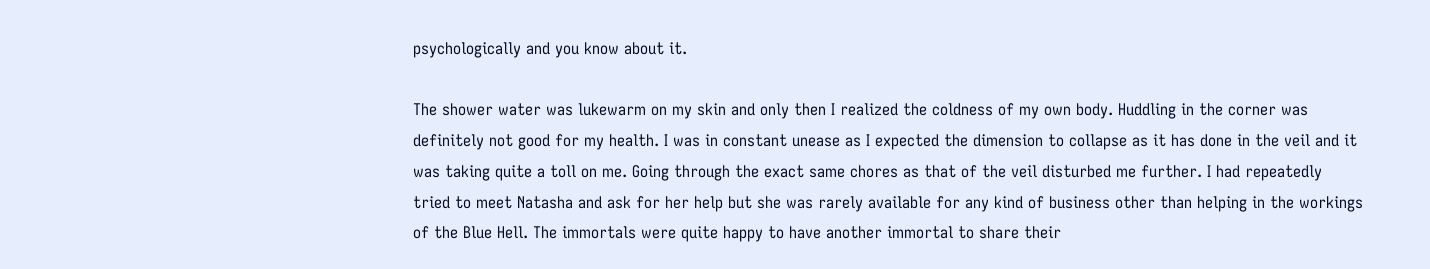psychologically and you know about it.

The shower water was lukewarm on my skin and only then I realized the coldness of my own body. Huddling in the corner was definitely not good for my health. I was in constant unease as I expected the dimension to collapse as it has done in the veil and it was taking quite a toll on me. Going through the exact same chores as that of the veil disturbed me further. I had repeatedly tried to meet Natasha and ask for her help but she was rarely available for any kind of business other than helping in the workings of the Blue Hell. The immortals were quite happy to have another immortal to share their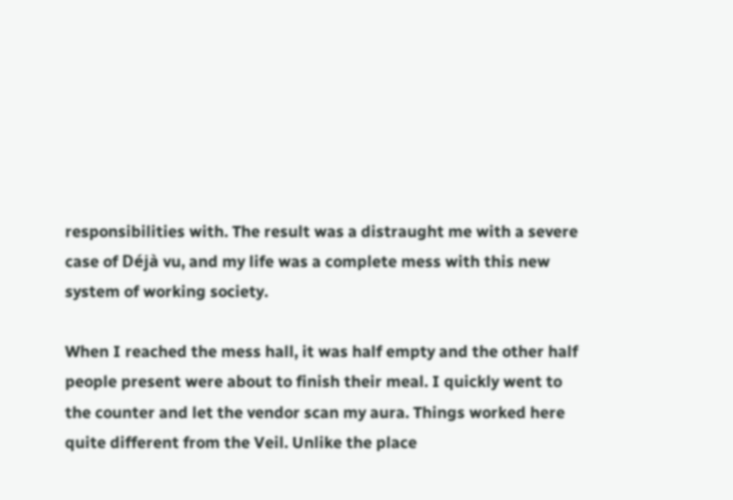responsibilities with. The result was a distraught me with a severe case of Déjà vu, and my life was a complete mess with this new system of working society.

When I reached the mess hall, it was half empty and the other half people present were about to finish their meal. I quickly went to the counter and let the vendor scan my aura. Things worked here quite different from the Veil. Unlike the place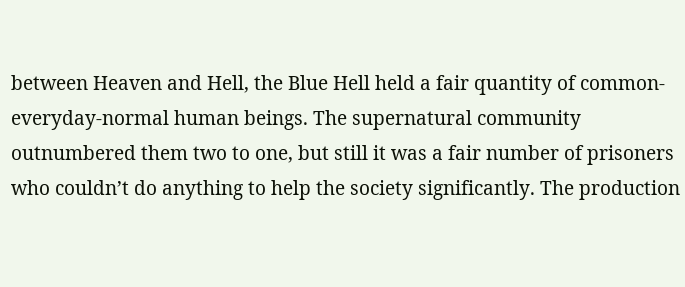between Heaven and Hell, the Blue Hell held a fair quantity of common-everyday-normal human beings. The supernatural community outnumbered them two to one, but still it was a fair number of prisoners who couldn’t do anything to help the society significantly. The production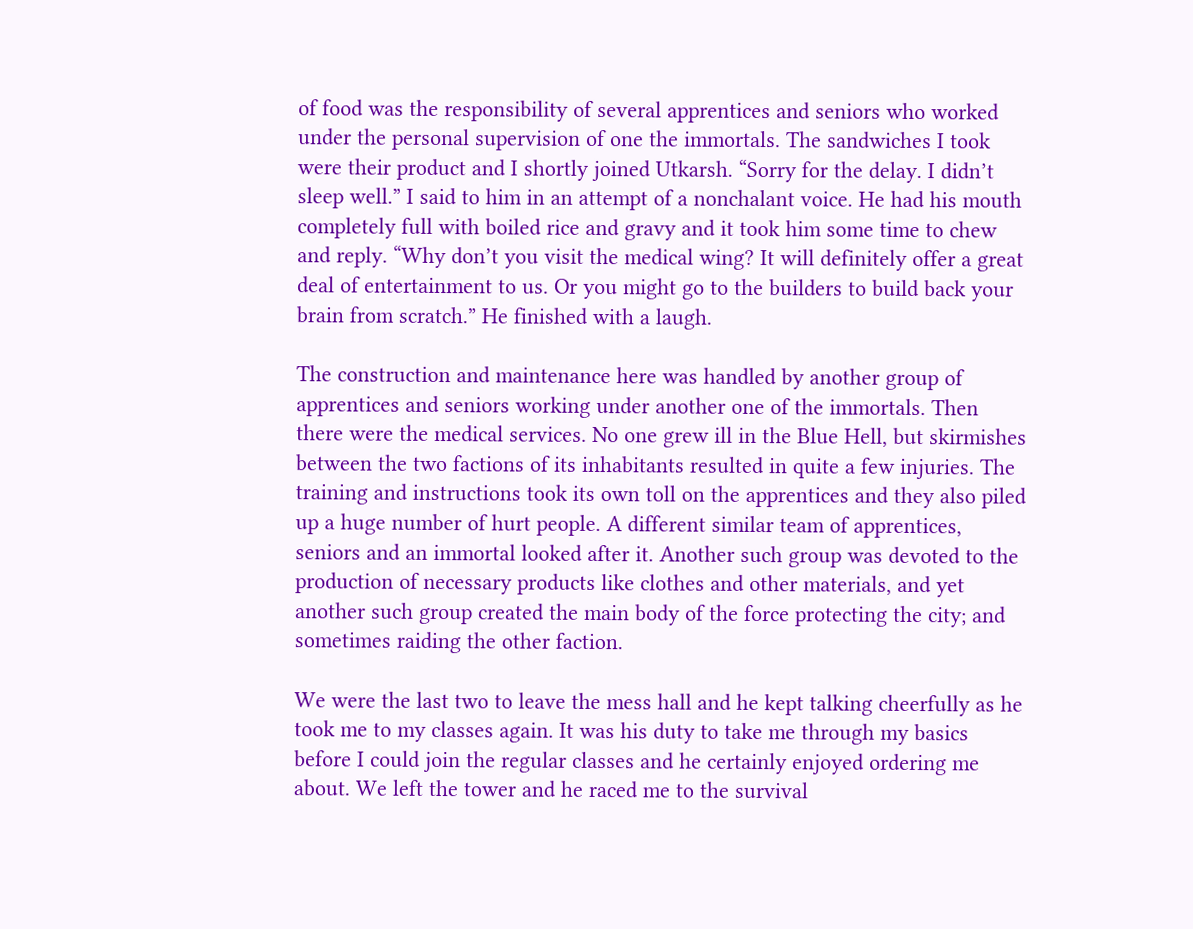of food was the responsibility of several apprentices and seniors who worked under the personal supervision of one the immortals. The sandwiches I took were their product and I shortly joined Utkarsh. “Sorry for the delay. I didn’t sleep well.” I said to him in an attempt of a nonchalant voice. He had his mouth completely full with boiled rice and gravy and it took him some time to chew and reply. “Why don’t you visit the medical wing? It will definitely offer a great deal of entertainment to us. Or you might go to the builders to build back your brain from scratch.” He finished with a laugh.

The construction and maintenance here was handled by another group of apprentices and seniors working under another one of the immortals. Then there were the medical services. No one grew ill in the Blue Hell, but skirmishes between the two factions of its inhabitants resulted in quite a few injuries. The training and instructions took its own toll on the apprentices and they also piled up a huge number of hurt people. A different similar team of apprentices, seniors and an immortal looked after it. Another such group was devoted to the production of necessary products like clothes and other materials, and yet another such group created the main body of the force protecting the city; and sometimes raiding the other faction.

We were the last two to leave the mess hall and he kept talking cheerfully as he took me to my classes again. It was his duty to take me through my basics before I could join the regular classes and he certainly enjoyed ordering me about. We left the tower and he raced me to the survival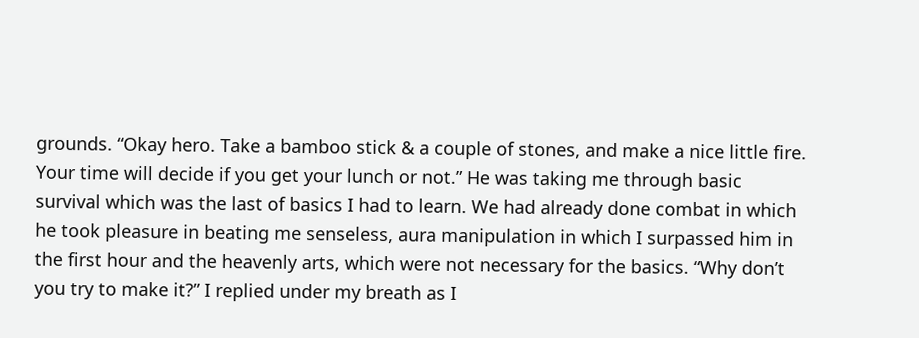grounds. “Okay hero. Take a bamboo stick & a couple of stones, and make a nice little fire. Your time will decide if you get your lunch or not.” He was taking me through basic survival which was the last of basics I had to learn. We had already done combat in which he took pleasure in beating me senseless, aura manipulation in which I surpassed him in the first hour and the heavenly arts, which were not necessary for the basics. “Why don’t you try to make it?” I replied under my breath as I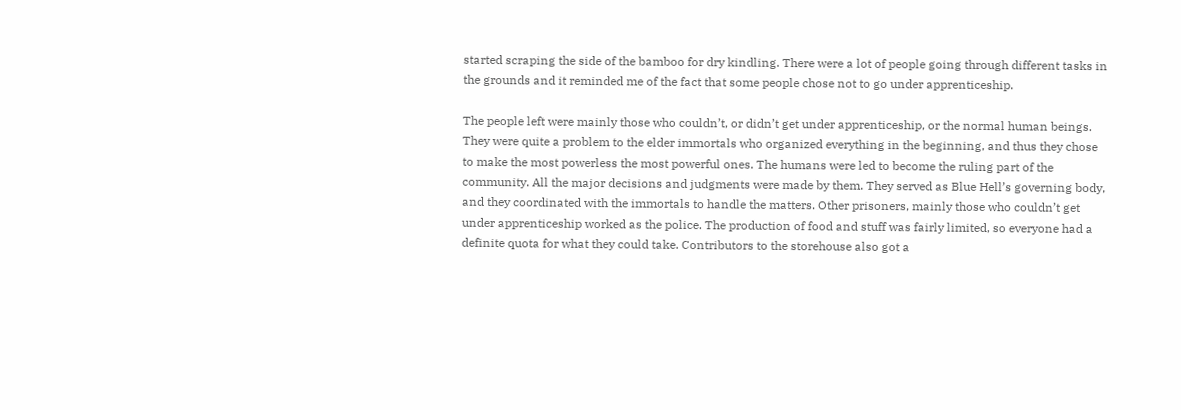started scraping the side of the bamboo for dry kindling. There were a lot of people going through different tasks in the grounds and it reminded me of the fact that some people chose not to go under apprenticeship.

The people left were mainly those who couldn’t, or didn’t get under apprenticeship, or the normal human beings. They were quite a problem to the elder immortals who organized everything in the beginning, and thus they chose to make the most powerless the most powerful ones. The humans were led to become the ruling part of the community. All the major decisions and judgments were made by them. They served as Blue Hell’s governing body, and they coordinated with the immortals to handle the matters. Other prisoners, mainly those who couldn’t get under apprenticeship worked as the police. The production of food and stuff was fairly limited, so everyone had a definite quota for what they could take. Contributors to the storehouse also got a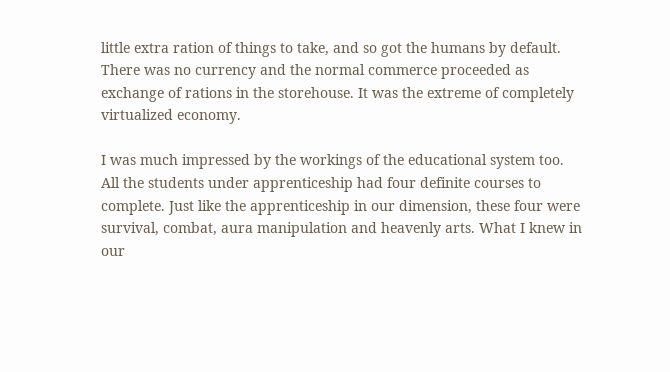little extra ration of things to take, and so got the humans by default. There was no currency and the normal commerce proceeded as exchange of rations in the storehouse. It was the extreme of completely virtualized economy.

I was much impressed by the workings of the educational system too. All the students under apprenticeship had four definite courses to complete. Just like the apprenticeship in our dimension, these four were survival, combat, aura manipulation and heavenly arts. What I knew in our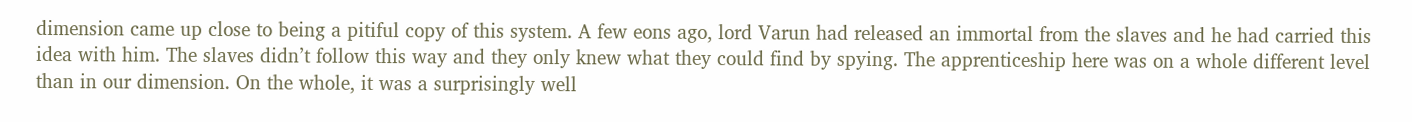dimension came up close to being a pitiful copy of this system. A few eons ago, lord Varun had released an immortal from the slaves and he had carried this idea with him. The slaves didn’t follow this way and they only knew what they could find by spying. The apprenticeship here was on a whole different level than in our dimension. On the whole, it was a surprisingly well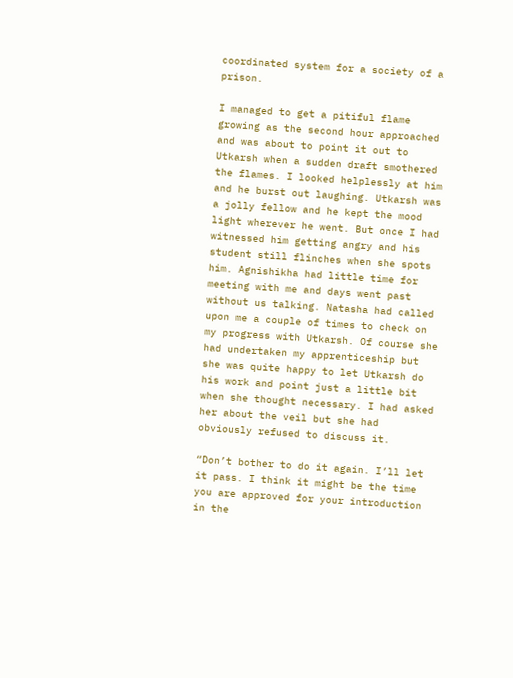coordinated system for a society of a prison.

I managed to get a pitiful flame growing as the second hour approached and was about to point it out to Utkarsh when a sudden draft smothered the flames. I looked helplessly at him and he burst out laughing. Utkarsh was a jolly fellow and he kept the mood light wherever he went. But once I had witnessed him getting angry and his student still flinches when she spots him. Agnishikha had little time for meeting with me and days went past without us talking. Natasha had called upon me a couple of times to check on my progress with Utkarsh. Of course she had undertaken my apprenticeship but she was quite happy to let Utkarsh do his work and point just a little bit when she thought necessary. I had asked her about the veil but she had obviously refused to discuss it.

“Don’t bother to do it again. I’ll let it pass. I think it might be the time you are approved for your introduction in the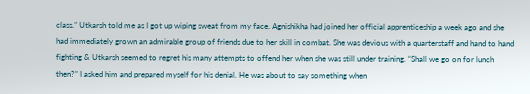class.” Utkarsh told me as I got up wiping sweat from my face. Agnishikha had joined her official apprenticeship a week ago and she had immediately grown an admirable group of friends due to her skill in combat. She was devious with a quarterstaff and hand to hand fighting & Utkarsh seemed to regret his many attempts to offend her when she was still under training. “Shall we go on for lunch then?” I asked him and prepared myself for his denial. He was about to say something when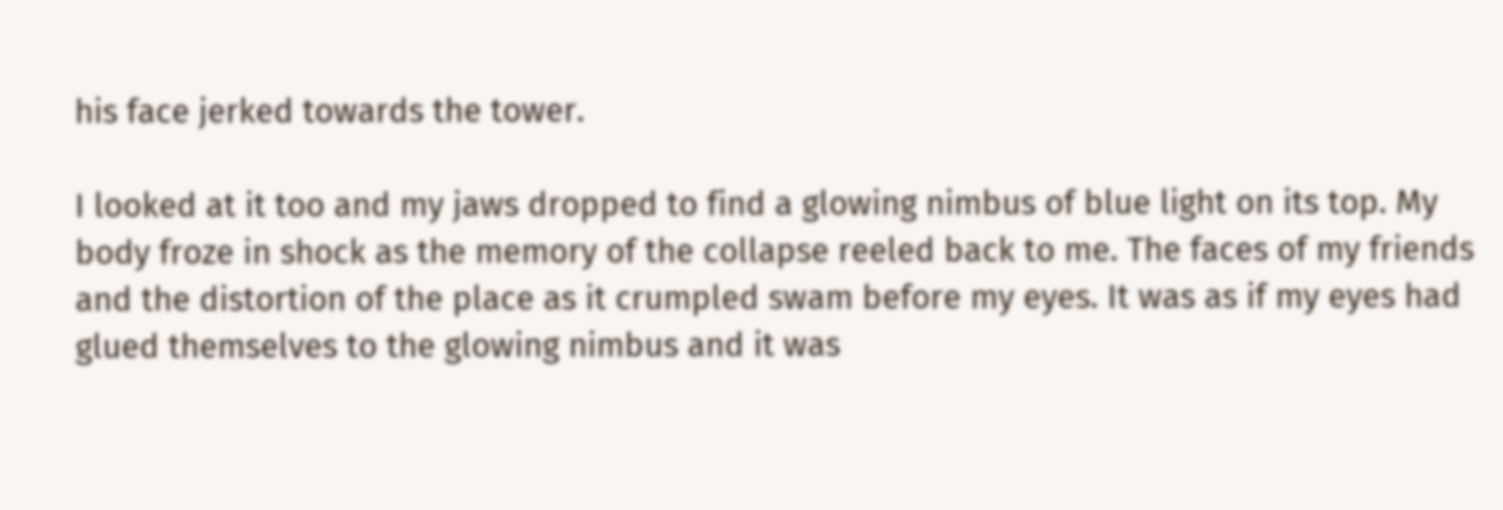his face jerked towards the tower.

I looked at it too and my jaws dropped to find a glowing nimbus of blue light on its top. My body froze in shock as the memory of the collapse reeled back to me. The faces of my friends and the distortion of the place as it crumpled swam before my eyes. It was as if my eyes had glued themselves to the glowing nimbus and it was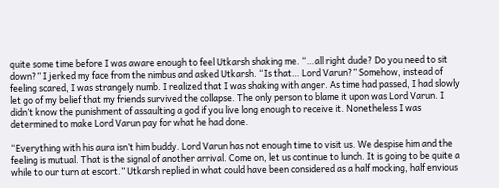quite some time before I was aware enough to feel Utkarsh shaking me. “…all right dude? Do you need to sit down?” I jerked my face from the nimbus and asked Utkarsh. “Is that… Lord Varun?” Somehow, instead of feeling scared, I was strangely numb. I realized that I was shaking with anger. As time had passed, I had slowly let go of my belief that my friends survived the collapse. The only person to blame it upon was Lord Varun. I didn’t know the punishment of assaulting a god if you live long enough to receive it. Nonetheless I was determined to make Lord Varun pay for what he had done.

“Everything with his aura isn’t him buddy. Lord Varun has not enough time to visit us. We despise him and the feeling is mutual. That is the signal of another arrival. Come on, let us continue to lunch. It is going to be quite a while to our turn at escort.” Utkarsh replied in what could have been considered as a half mocking, half envious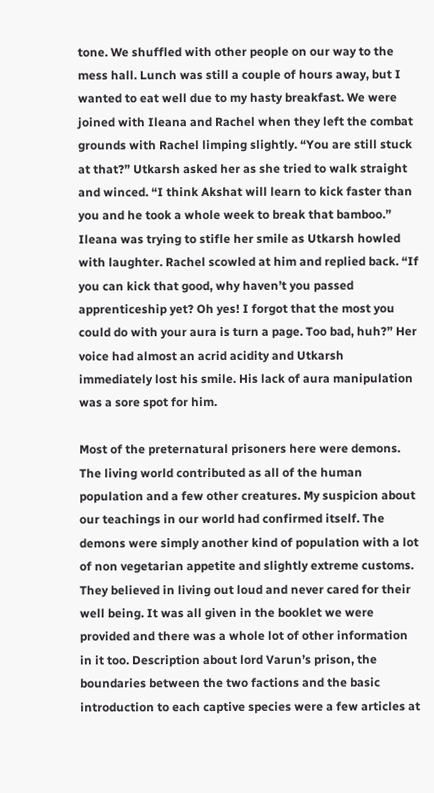tone. We shuffled with other people on our way to the mess hall. Lunch was still a couple of hours away, but I wanted to eat well due to my hasty breakfast. We were joined with Ileana and Rachel when they left the combat grounds with Rachel limping slightly. “You are still stuck at that?” Utkarsh asked her as she tried to walk straight and winced. “I think Akshat will learn to kick faster than you and he took a whole week to break that bamboo.” Ileana was trying to stifle her smile as Utkarsh howled with laughter. Rachel scowled at him and replied back. “If you can kick that good, why haven’t you passed apprenticeship yet? Oh yes! I forgot that the most you could do with your aura is turn a page. Too bad, huh?” Her voice had almost an acrid acidity and Utkarsh immediately lost his smile. His lack of aura manipulation was a sore spot for him.

Most of the preternatural prisoners here were demons. The living world contributed as all of the human population and a few other creatures. My suspicion about our teachings in our world had confirmed itself. The demons were simply another kind of population with a lot of non vegetarian appetite and slightly extreme customs. They believed in living out loud and never cared for their well being. It was all given in the booklet we were provided and there was a whole lot of other information in it too. Description about lord Varun’s prison, the boundaries between the two factions and the basic introduction to each captive species were a few articles at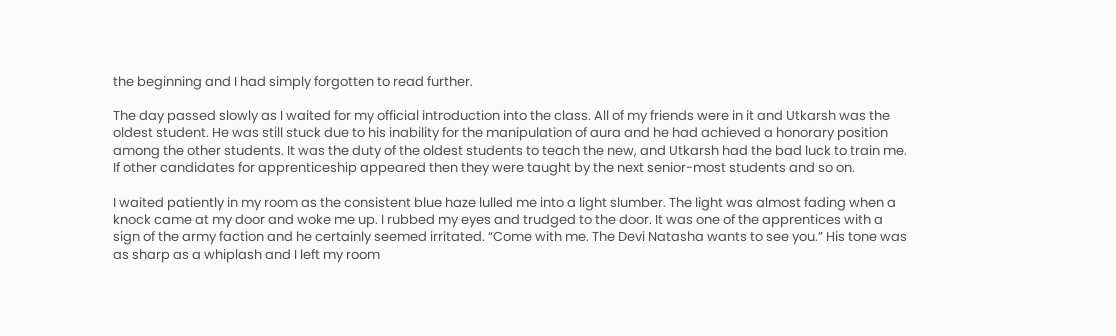the beginning and I had simply forgotten to read further.

The day passed slowly as I waited for my official introduction into the class. All of my friends were in it and Utkarsh was the oldest student. He was still stuck due to his inability for the manipulation of aura and he had achieved a honorary position among the other students. It was the duty of the oldest students to teach the new, and Utkarsh had the bad luck to train me. If other candidates for apprenticeship appeared then they were taught by the next senior-most students and so on.

I waited patiently in my room as the consistent blue haze lulled me into a light slumber. The light was almost fading when a knock came at my door and woke me up. I rubbed my eyes and trudged to the door. It was one of the apprentices with a sign of the army faction and he certainly seemed irritated. “Come with me. The Devi Natasha wants to see you.” His tone was as sharp as a whiplash and I left my room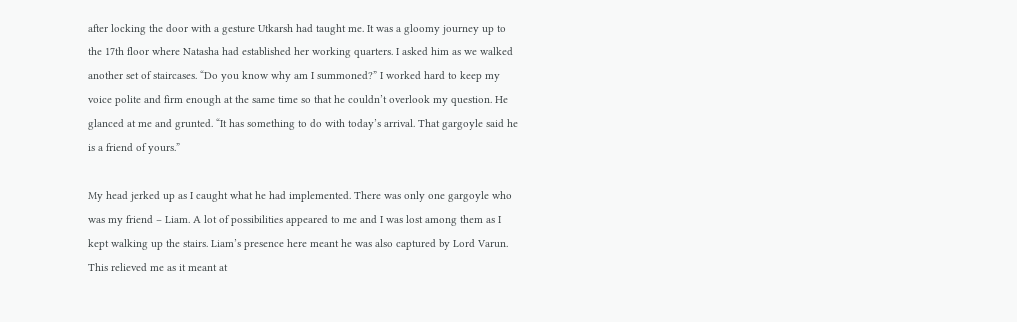after locking the door with a gesture Utkarsh had taught me. It was a gloomy journey up to the 17th floor where Natasha had established her working quarters. I asked him as we walked another set of staircases. “Do you know why am I summoned?” I worked hard to keep my voice polite and firm enough at the same time so that he couldn’t overlook my question. He glanced at me and grunted. “It has something to do with today’s arrival. That gargoyle said he is a friend of yours.”

My head jerked up as I caught what he had implemented. There was only one gargoyle who was my friend – Liam. A lot of possibilities appeared to me and I was lost among them as I kept walking up the stairs. Liam’s presence here meant he was also captured by Lord Varun. This relieved me as it meant at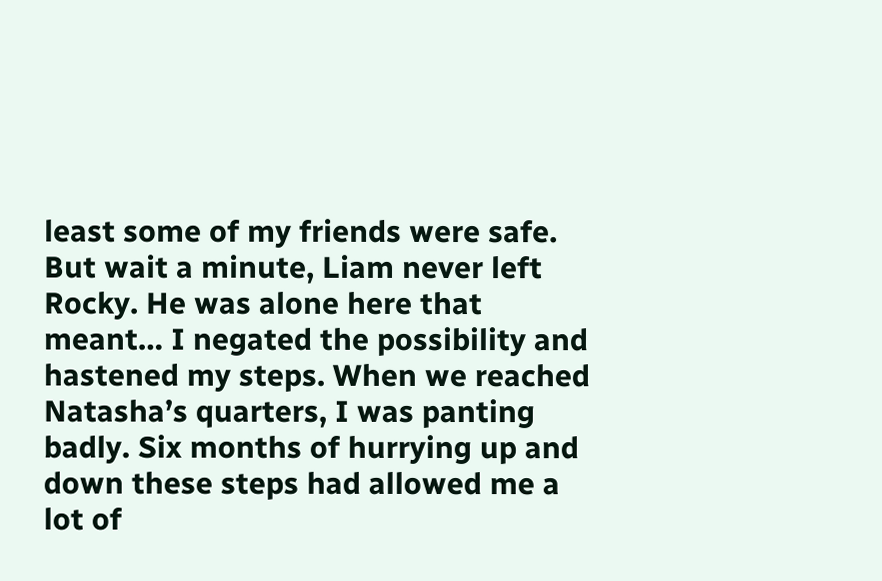least some of my friends were safe. But wait a minute, Liam never left Rocky. He was alone here that meant… I negated the possibility and hastened my steps. When we reached Natasha’s quarters, I was panting badly. Six months of hurrying up and down these steps had allowed me a lot of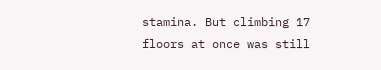stamina. But climbing 17 floors at once was still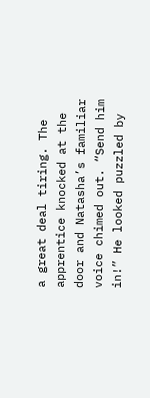a great deal tiring. The apprentice knocked at the door and Natasha’s familiar voice chimed out. “Send him in!” He looked puzzled by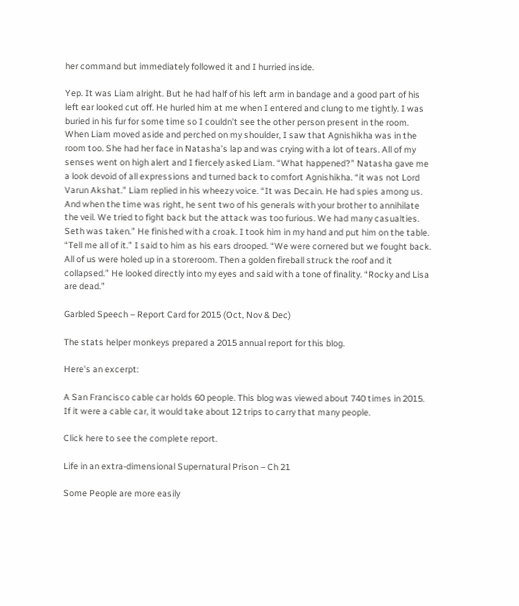her command but immediately followed it and I hurried inside.

Yep. It was Liam alright. But he had half of his left arm in bandage and a good part of his left ear looked cut off. He hurled him at me when I entered and clung to me tightly. I was buried in his fur for some time so I couldn’t see the other person present in the room. When Liam moved aside and perched on my shoulder, I saw that Agnishikha was in the room too. She had her face in Natasha’s lap and was crying with a lot of tears. All of my senses went on high alert and I fiercely asked Liam. “What happened?” Natasha gave me a look devoid of all expressions and turned back to comfort Agnishikha. “it was not Lord Varun Akshat.” Liam replied in his wheezy voice. “It was Decain. He had spies among us. And when the time was right, he sent two of his generals with your brother to annihilate the veil. We tried to fight back but the attack was too furious. We had many casualties. Seth was taken.” He finished with a croak. I took him in my hand and put him on the table. “Tell me all of it.” I said to him as his ears drooped. “We were cornered but we fought back. All of us were holed up in a storeroom. Then a golden fireball struck the roof and it collapsed.” He looked directly into my eyes and said with a tone of finality. “Rocky and Lisa are dead.”

Garbled Speech – Report Card for 2015 (Oct, Nov & Dec)

The stats helper monkeys prepared a 2015 annual report for this blog.

Here's an excerpt:

A San Francisco cable car holds 60 people. This blog was viewed about 740 times in 2015. If it were a cable car, it would take about 12 trips to carry that many people.

Click here to see the complete report.

Life in an extra-dimensional Supernatural Prison – Ch 21

Some People are more easily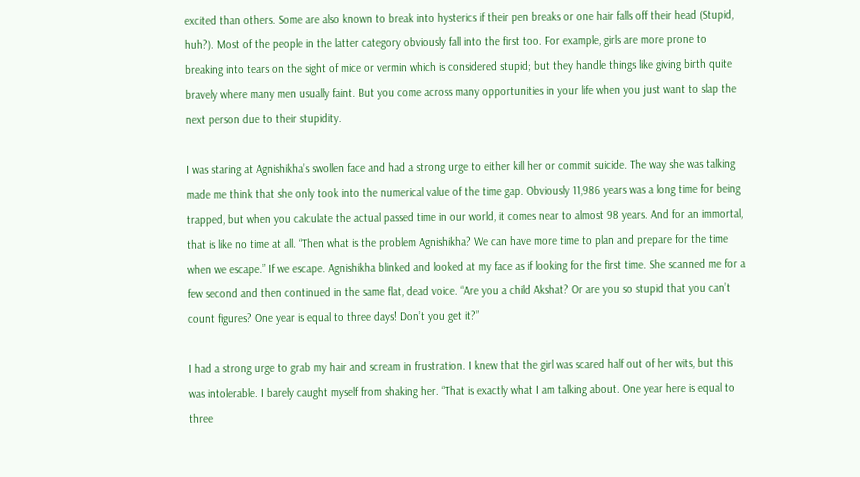excited than others. Some are also known to break into hysterics if their pen breaks or one hair falls off their head (Stupid, huh?). Most of the people in the latter category obviously fall into the first too. For example, girls are more prone to breaking into tears on the sight of mice or vermin which is considered stupid; but they handle things like giving birth quite bravely where many men usually faint. But you come across many opportunities in your life when you just want to slap the next person due to their stupidity.

I was staring at Agnishikha’s swollen face and had a strong urge to either kill her or commit suicide. The way she was talking made me think that she only took into the numerical value of the time gap. Obviously 11,986 years was a long time for being trapped, but when you calculate the actual passed time in our world, it comes near to almost 98 years. And for an immortal, that is like no time at all. “Then what is the problem Agnishikha? We can have more time to plan and prepare for the time when we escape.” If we escape. Agnishikha blinked and looked at my face as if looking for the first time. She scanned me for a few second and then continued in the same flat, dead voice. “Are you a child Akshat? Or are you so stupid that you can’t count figures? One year is equal to three days! Don’t you get it?”

I had a strong urge to grab my hair and scream in frustration. I knew that the girl was scared half out of her wits, but this was intolerable. I barely caught myself from shaking her. “That is exactly what I am talking about. One year here is equal to three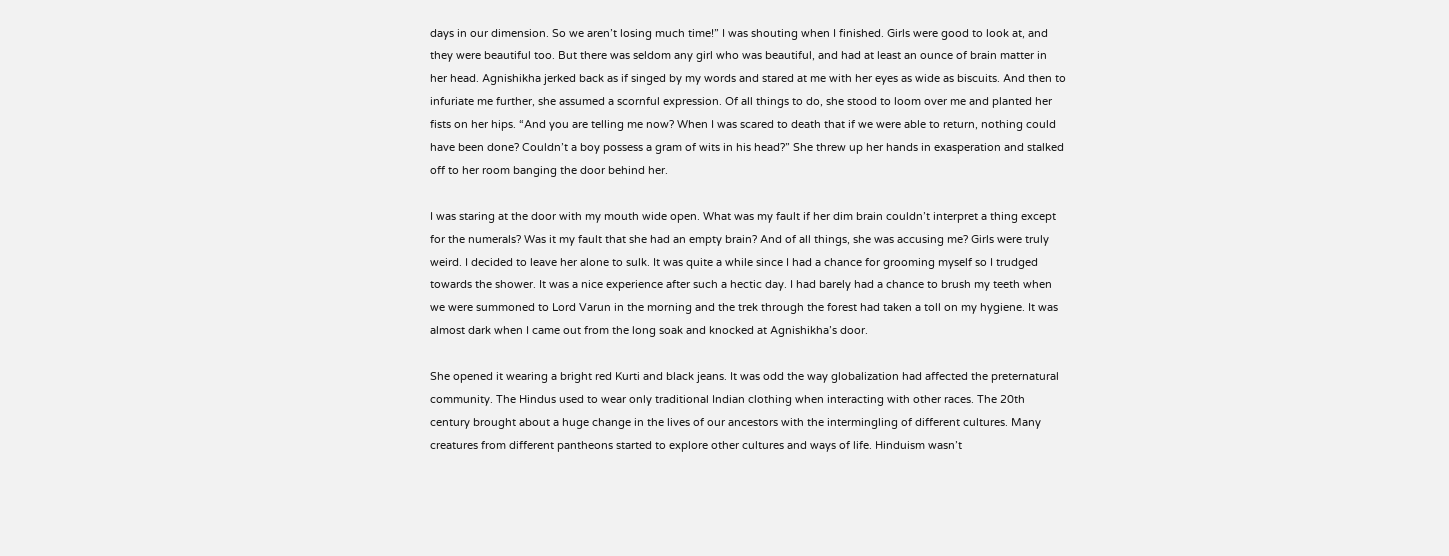days in our dimension. So we aren’t losing much time!” I was shouting when I finished. Girls were good to look at, and they were beautiful too. But there was seldom any girl who was beautiful, and had at least an ounce of brain matter in her head. Agnishikha jerked back as if singed by my words and stared at me with her eyes as wide as biscuits. And then to infuriate me further, she assumed a scornful expression. Of all things to do, she stood to loom over me and planted her fists on her hips. “And you are telling me now? When I was scared to death that if we were able to return, nothing could have been done? Couldn’t a boy possess a gram of wits in his head?” She threw up her hands in exasperation and stalked off to her room banging the door behind her.

I was staring at the door with my mouth wide open. What was my fault if her dim brain couldn’t interpret a thing except for the numerals? Was it my fault that she had an empty brain? And of all things, she was accusing me? Girls were truly weird. I decided to leave her alone to sulk. It was quite a while since I had a chance for grooming myself so I trudged towards the shower. It was a nice experience after such a hectic day. I had barely had a chance to brush my teeth when we were summoned to Lord Varun in the morning and the trek through the forest had taken a toll on my hygiene. It was almost dark when I came out from the long soak and knocked at Agnishikha’s door.

She opened it wearing a bright red Kurti and black jeans. It was odd the way globalization had affected the preternatural community. The Hindus used to wear only traditional Indian clothing when interacting with other races. The 20th century brought about a huge change in the lives of our ancestors with the intermingling of different cultures. Many creatures from different pantheons started to explore other cultures and ways of life. Hinduism wasn’t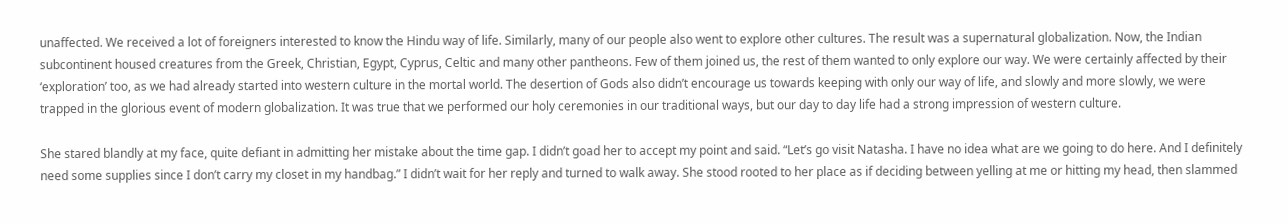unaffected. We received a lot of foreigners interested to know the Hindu way of life. Similarly, many of our people also went to explore other cultures. The result was a supernatural globalization. Now, the Indian subcontinent housed creatures from the Greek, Christian, Egypt, Cyprus, Celtic and many other pantheons. Few of them joined us, the rest of them wanted to only explore our way. We were certainly affected by their ‘exploration’ too, as we had already started into western culture in the mortal world. The desertion of Gods also didn’t encourage us towards keeping with only our way of life, and slowly and more slowly, we were trapped in the glorious event of modern globalization. It was true that we performed our holy ceremonies in our traditional ways, but our day to day life had a strong impression of western culture.

She stared blandly at my face, quite defiant in admitting her mistake about the time gap. I didn’t goad her to accept my point and said. “Let’s go visit Natasha. I have no idea what are we going to do here. And I definitely need some supplies since I don’t carry my closet in my handbag.” I didn’t wait for her reply and turned to walk away. She stood rooted to her place as if deciding between yelling at me or hitting my head, then slammed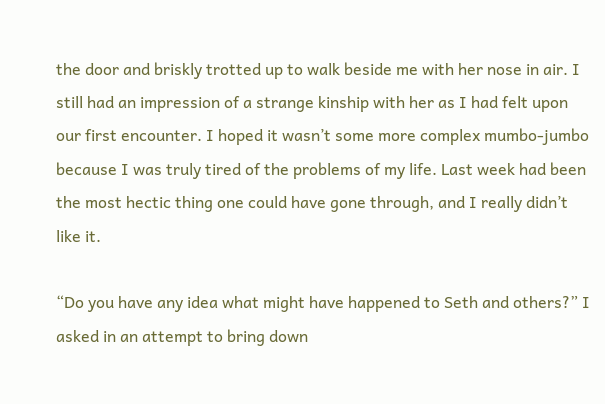the door and briskly trotted up to walk beside me with her nose in air. I still had an impression of a strange kinship with her as I had felt upon our first encounter. I hoped it wasn’t some more complex mumbo-jumbo because I was truly tired of the problems of my life. Last week had been the most hectic thing one could have gone through, and I really didn’t like it.

“Do you have any idea what might have happened to Seth and others?” I asked in an attempt to bring down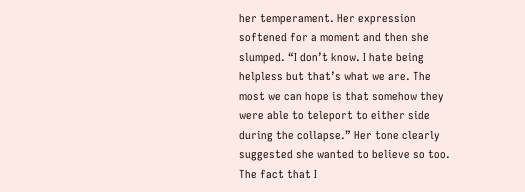her temperament. Her expression softened for a moment and then she slumped. “I don’t know. I hate being helpless but that’s what we are. The most we can hope is that somehow they were able to teleport to either side during the collapse.” Her tone clearly suggested she wanted to believe so too. The fact that I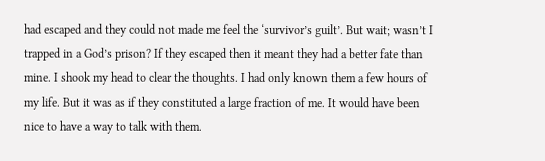had escaped and they could not made me feel the ‘survivor’s guilt’. But wait; wasn’t I trapped in a God’s prison? If they escaped then it meant they had a better fate than mine. I shook my head to clear the thoughts. I had only known them a few hours of my life. But it was as if they constituted a large fraction of me. It would have been nice to have a way to talk with them.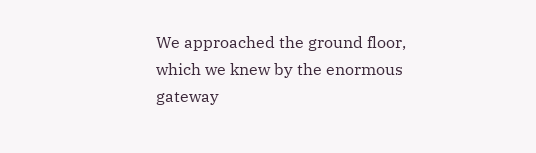We approached the ground floor, which we knew by the enormous gateway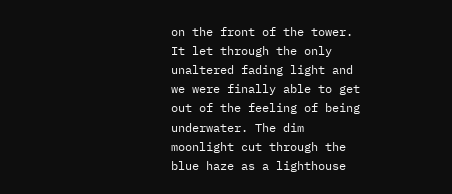on the front of the tower. It let through the only unaltered fading light and we were finally able to get out of the feeling of being underwater. The dim moonlight cut through the blue haze as a lighthouse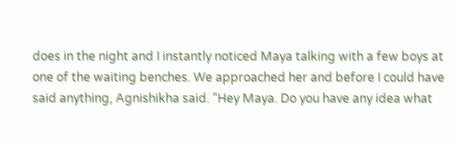does in the night and I instantly noticed Maya talking with a few boys at one of the waiting benches. We approached her and before I could have said anything, Agnishikha said. “Hey Maya. Do you have any idea what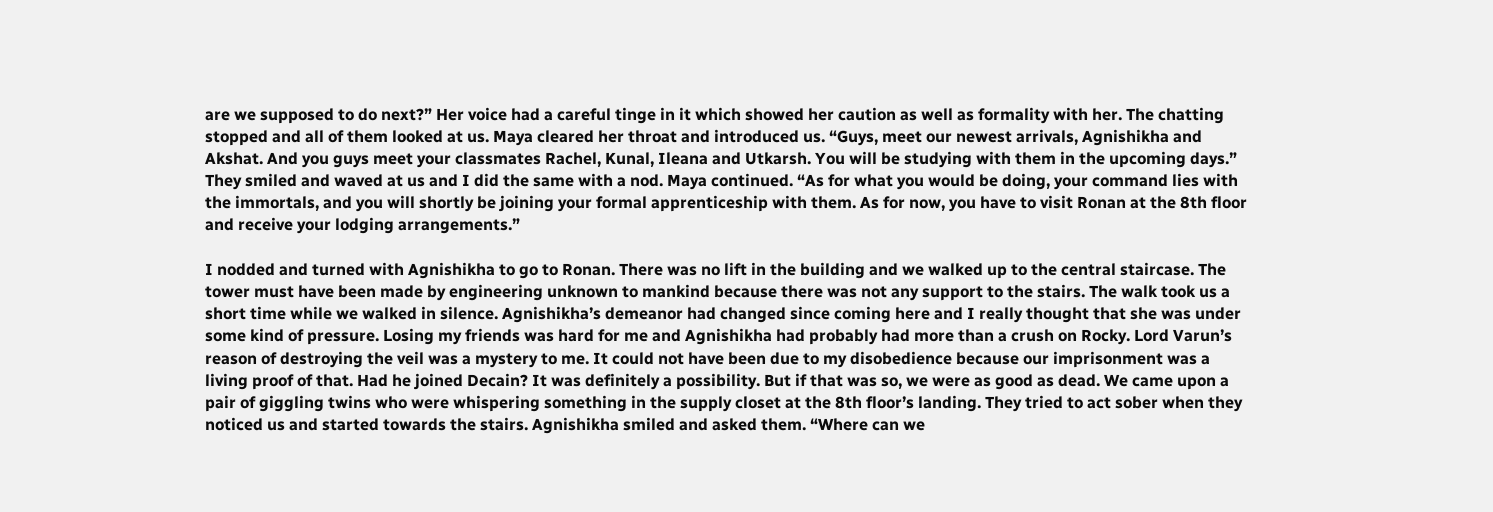are we supposed to do next?” Her voice had a careful tinge in it which showed her caution as well as formality with her. The chatting stopped and all of them looked at us. Maya cleared her throat and introduced us. “Guys, meet our newest arrivals, Agnishikha and Akshat. And you guys meet your classmates Rachel, Kunal, Ileana and Utkarsh. You will be studying with them in the upcoming days.” They smiled and waved at us and I did the same with a nod. Maya continued. “As for what you would be doing, your command lies with the immortals, and you will shortly be joining your formal apprenticeship with them. As for now, you have to visit Ronan at the 8th floor and receive your lodging arrangements.”

I nodded and turned with Agnishikha to go to Ronan. There was no lift in the building and we walked up to the central staircase. The tower must have been made by engineering unknown to mankind because there was not any support to the stairs. The walk took us a short time while we walked in silence. Agnishikha’s demeanor had changed since coming here and I really thought that she was under some kind of pressure. Losing my friends was hard for me and Agnishikha had probably had more than a crush on Rocky. Lord Varun’s reason of destroying the veil was a mystery to me. It could not have been due to my disobedience because our imprisonment was a living proof of that. Had he joined Decain? It was definitely a possibility. But if that was so, we were as good as dead. We came upon a pair of giggling twins who were whispering something in the supply closet at the 8th floor’s landing. They tried to act sober when they noticed us and started towards the stairs. Agnishikha smiled and asked them. “Where can we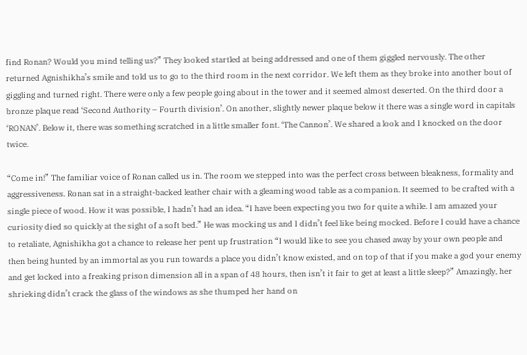find Ronan? Would you mind telling us?” They looked startled at being addressed and one of them giggled nervously. The other returned Agnishikha’s smile and told us to go to the third room in the next corridor. We left them as they broke into another bout of giggling and turned right. There were only a few people going about in the tower and it seemed almost deserted. On the third door a bronze plaque read ‘Second Authority – Fourth division’. On another, slightly newer plaque below it there was a single word in capitals ‘RONAN’. Below it, there was something scratched in a little smaller font. ‘The Cannon’. We shared a look and I knocked on the door twice.

“Come in!” The familiar voice of Ronan called us in. The room we stepped into was the perfect cross between bleakness, formality and aggressiveness. Ronan sat in a straight-backed leather chair with a gleaming wood table as a companion. It seemed to be crafted with a single piece of wood. How it was possible, I hadn’t had an idea. “I have been expecting you two for quite a while. I am amazed your curiosity died so quickly at the sight of a soft bed.” He was mocking us and I didn’t feel like being mocked. Before I could have a chance to retaliate, Agnishikha got a chance to release her pent up frustration “I would like to see you chased away by your own people and then being hunted by an immortal as you run towards a place you didn’t know existed, and on top of that if you make a god your enemy and get locked into a freaking prison dimension all in a span of 48 hours, then isn’t it fair to get at least a little sleep?” Amazingly, her shrieking didn’t crack the glass of the windows as she thumped her hand on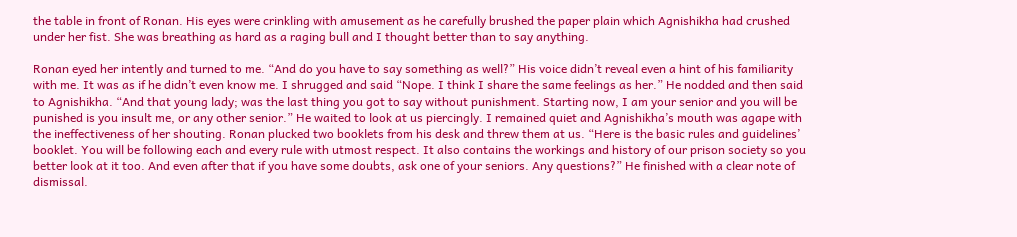the table in front of Ronan. His eyes were crinkling with amusement as he carefully brushed the paper plain which Agnishikha had crushed under her fist. She was breathing as hard as a raging bull and I thought better than to say anything.

Ronan eyed her intently and turned to me. “And do you have to say something as well?” His voice didn’t reveal even a hint of his familiarity with me. It was as if he didn’t even know me. I shrugged and said “Nope. I think I share the same feelings as her.” He nodded and then said to Agnishikha. “And that young lady; was the last thing you got to say without punishment. Starting now, I am your senior and you will be punished is you insult me, or any other senior.” He waited to look at us piercingly. I remained quiet and Agnishikha’s mouth was agape with the ineffectiveness of her shouting. Ronan plucked two booklets from his desk and threw them at us. “Here is the basic rules and guidelines’ booklet. You will be following each and every rule with utmost respect. It also contains the workings and history of our prison society so you better look at it too. And even after that if you have some doubts, ask one of your seniors. Any questions?” He finished with a clear note of dismissal.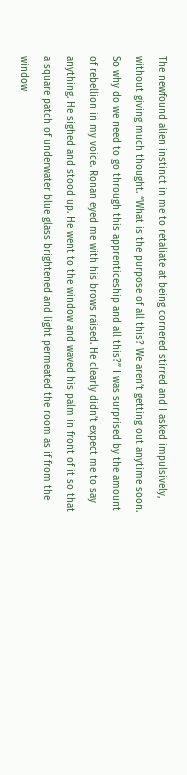The newfound alien instinct in me to retaliate at being cornered stirred and I asked impulsively, without giving much thought. “What is the purpose of all this? We aren’t getting out anytime soon. So why do we need to go through this apprenticeship and all this?” I was surprised by the amount of rebellion in my voice. Ronan eyed me with his brows raised. He clearly didn’t expect me to say anything. He sighed and stood up. He went to the window and waved his palm in front of it so that a square patch of underwater blue glass brightened and light permeated the room as if from the window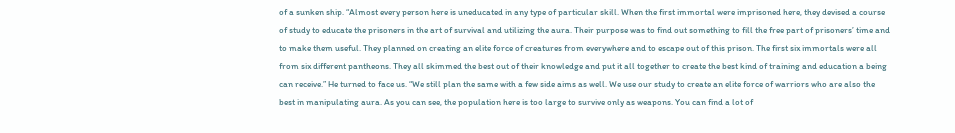of a sunken ship. “Almost every person here is uneducated in any type of particular skill. When the first immortal were imprisoned here, they devised a course of study to educate the prisoners in the art of survival and utilizing the aura. Their purpose was to find out something to fill the free part of prisoners’ time and to make them useful. They planned on creating an elite force of creatures from everywhere and to escape out of this prison. The first six immortals were all from six different pantheons. They all skimmed the best out of their knowledge and put it all together to create the best kind of training and education a being can receive.” He turned to face us. “We still plan the same with a few side aims as well. We use our study to create an elite force of warriors who are also the best in manipulating aura. As you can see, the population here is too large to survive only as weapons. You can find a lot of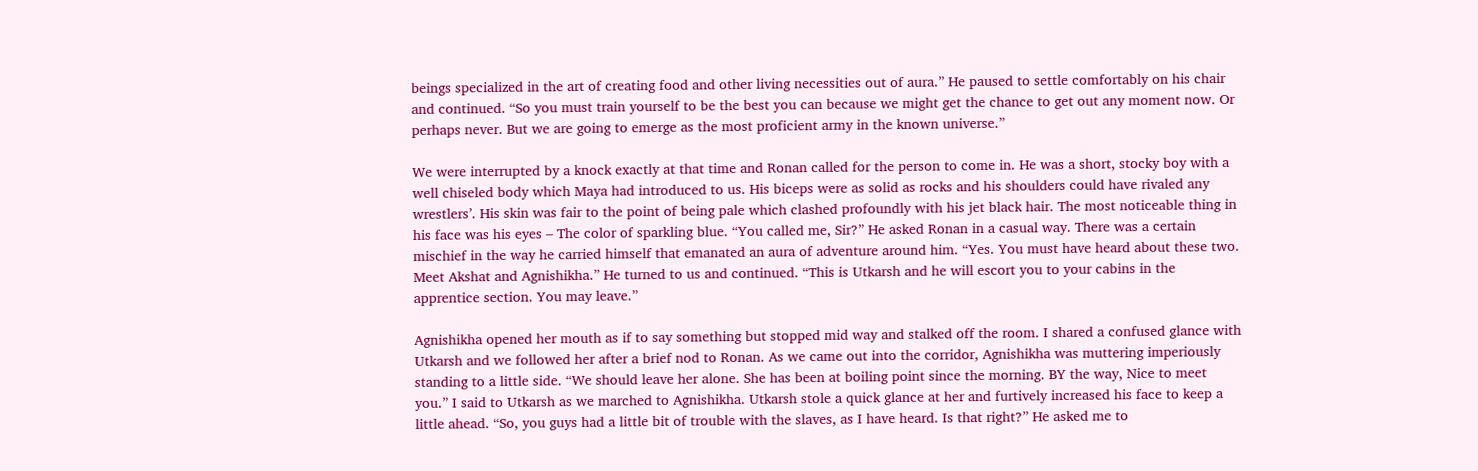beings specialized in the art of creating food and other living necessities out of aura.” He paused to settle comfortably on his chair and continued. “So you must train yourself to be the best you can because we might get the chance to get out any moment now. Or perhaps never. But we are going to emerge as the most proficient army in the known universe.”

We were interrupted by a knock exactly at that time and Ronan called for the person to come in. He was a short, stocky boy with a well chiseled body which Maya had introduced to us. His biceps were as solid as rocks and his shoulders could have rivaled any wrestlers’. His skin was fair to the point of being pale which clashed profoundly with his jet black hair. The most noticeable thing in his face was his eyes – The color of sparkling blue. “You called me, Sir?” He asked Ronan in a casual way. There was a certain mischief in the way he carried himself that emanated an aura of adventure around him. “Yes. You must have heard about these two. Meet Akshat and Agnishikha.” He turned to us and continued. “This is Utkarsh and he will escort you to your cabins in the apprentice section. You may leave.”

Agnishikha opened her mouth as if to say something but stopped mid way and stalked off the room. I shared a confused glance with Utkarsh and we followed her after a brief nod to Ronan. As we came out into the corridor, Agnishikha was muttering imperiously standing to a little side. “We should leave her alone. She has been at boiling point since the morning. BY the way, Nice to meet you.” I said to Utkarsh as we marched to Agnishikha. Utkarsh stole a quick glance at her and furtively increased his face to keep a little ahead. “So, you guys had a little bit of trouble with the slaves, as I have heard. Is that right?” He asked me to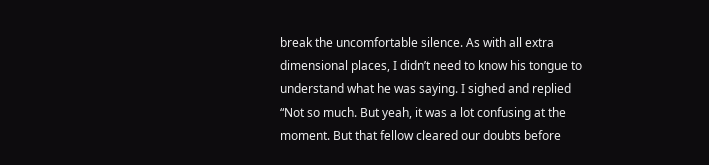break the uncomfortable silence. As with all extra dimensional places, I didn’t need to know his tongue to understand what he was saying. I sighed and replied “Not so much. But yeah, it was a lot confusing at the moment. But that fellow cleared our doubts before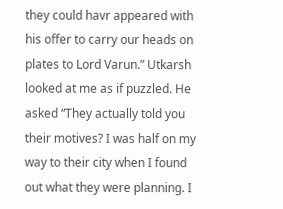they could havr appeared with his offer to carry our heads on plates to Lord Varun.” Utkarsh looked at me as if puzzled. He asked “They actually told you their motives? I was half on my way to their city when I found out what they were planning. I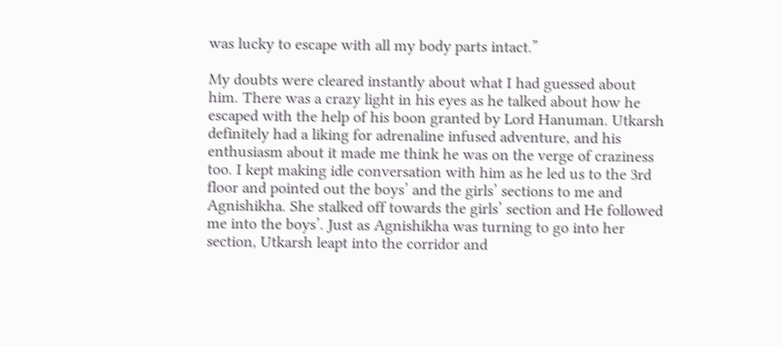was lucky to escape with all my body parts intact.”

My doubts were cleared instantly about what I had guessed about him. There was a crazy light in his eyes as he talked about how he escaped with the help of his boon granted by Lord Hanuman. Utkarsh definitely had a liking for adrenaline infused adventure, and his enthusiasm about it made me think he was on the verge of craziness too. I kept making idle conversation with him as he led us to the 3rd floor and pointed out the boys’ and the girls’ sections to me and Agnishikha. She stalked off towards the girls’ section and He followed me into the boys’. Just as Agnishikha was turning to go into her section, Utkarsh leapt into the corridor and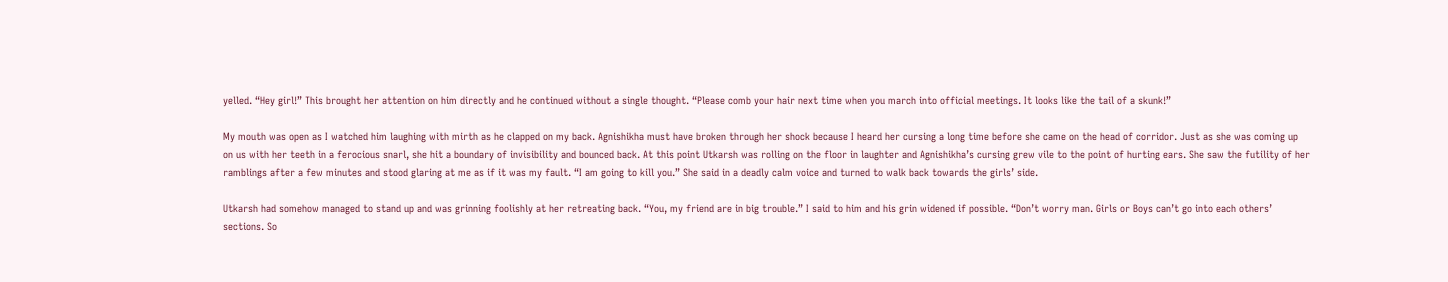yelled. “Hey girl!” This brought her attention on him directly and he continued without a single thought. “Please comb your hair next time when you march into official meetings. It looks like the tail of a skunk!”

My mouth was open as I watched him laughing with mirth as he clapped on my back. Agnishikha must have broken through her shock because I heard her cursing a long time before she came on the head of corridor. Just as she was coming up on us with her teeth in a ferocious snarl, she hit a boundary of invisibility and bounced back. At this point Utkarsh was rolling on the floor in laughter and Agnishikha’s cursing grew vile to the point of hurting ears. She saw the futility of her ramblings after a few minutes and stood glaring at me as if it was my fault. “I am going to kill you.” She said in a deadly calm voice and turned to walk back towards the girls’ side.

Utkarsh had somehow managed to stand up and was grinning foolishly at her retreating back. “You, my friend are in big trouble.” I said to him and his grin widened if possible. “Don’t worry man. Girls or Boys can’t go into each others’ sections. So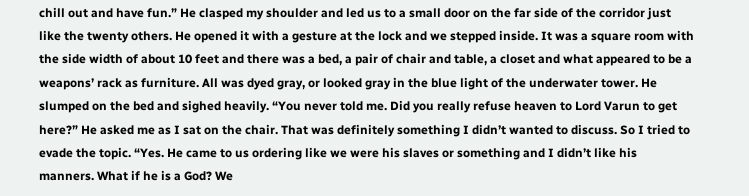chill out and have fun.” He clasped my shoulder and led us to a small door on the far side of the corridor just like the twenty others. He opened it with a gesture at the lock and we stepped inside. It was a square room with the side width of about 10 feet and there was a bed, a pair of chair and table, a closet and what appeared to be a weapons’ rack as furniture. All was dyed gray, or looked gray in the blue light of the underwater tower. He slumped on the bed and sighed heavily. “You never told me. Did you really refuse heaven to Lord Varun to get here?” He asked me as I sat on the chair. That was definitely something I didn’t wanted to discuss. So I tried to evade the topic. “Yes. He came to us ordering like we were his slaves or something and I didn’t like his manners. What if he is a God? We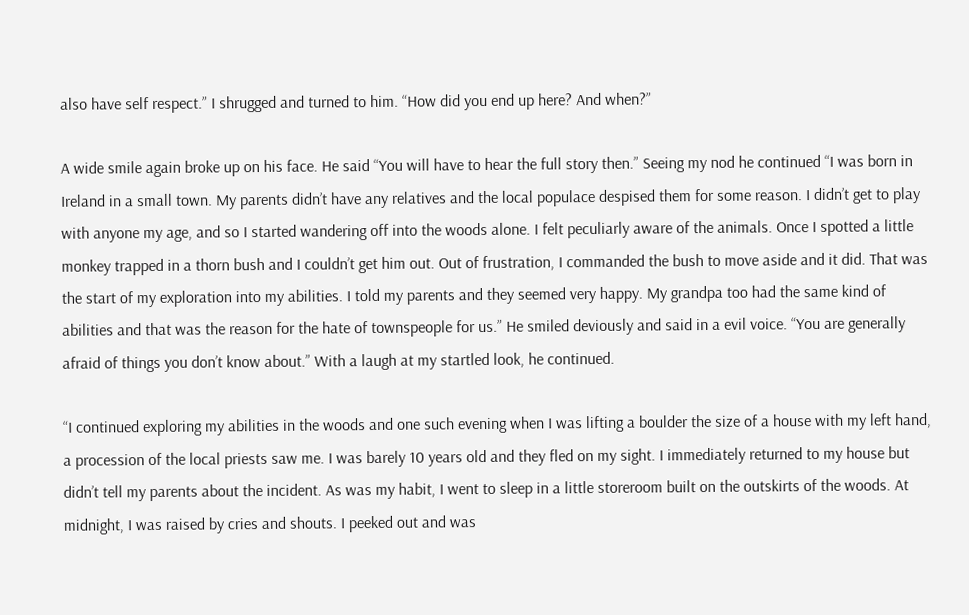also have self respect.” I shrugged and turned to him. “How did you end up here? And when?”

A wide smile again broke up on his face. He said “You will have to hear the full story then.” Seeing my nod he continued “I was born in Ireland in a small town. My parents didn’t have any relatives and the local populace despised them for some reason. I didn’t get to play with anyone my age, and so I started wandering off into the woods alone. I felt peculiarly aware of the animals. Once I spotted a little monkey trapped in a thorn bush and I couldn’t get him out. Out of frustration, I commanded the bush to move aside and it did. That was the start of my exploration into my abilities. I told my parents and they seemed very happy. My grandpa too had the same kind of abilities and that was the reason for the hate of townspeople for us.” He smiled deviously and said in a evil voice. “You are generally afraid of things you don’t know about.” With a laugh at my startled look, he continued.

“I continued exploring my abilities in the woods and one such evening when I was lifting a boulder the size of a house with my left hand, a procession of the local priests saw me. I was barely 10 years old and they fled on my sight. I immediately returned to my house but didn’t tell my parents about the incident. As was my habit, I went to sleep in a little storeroom built on the outskirts of the woods. At midnight, I was raised by cries and shouts. I peeked out and was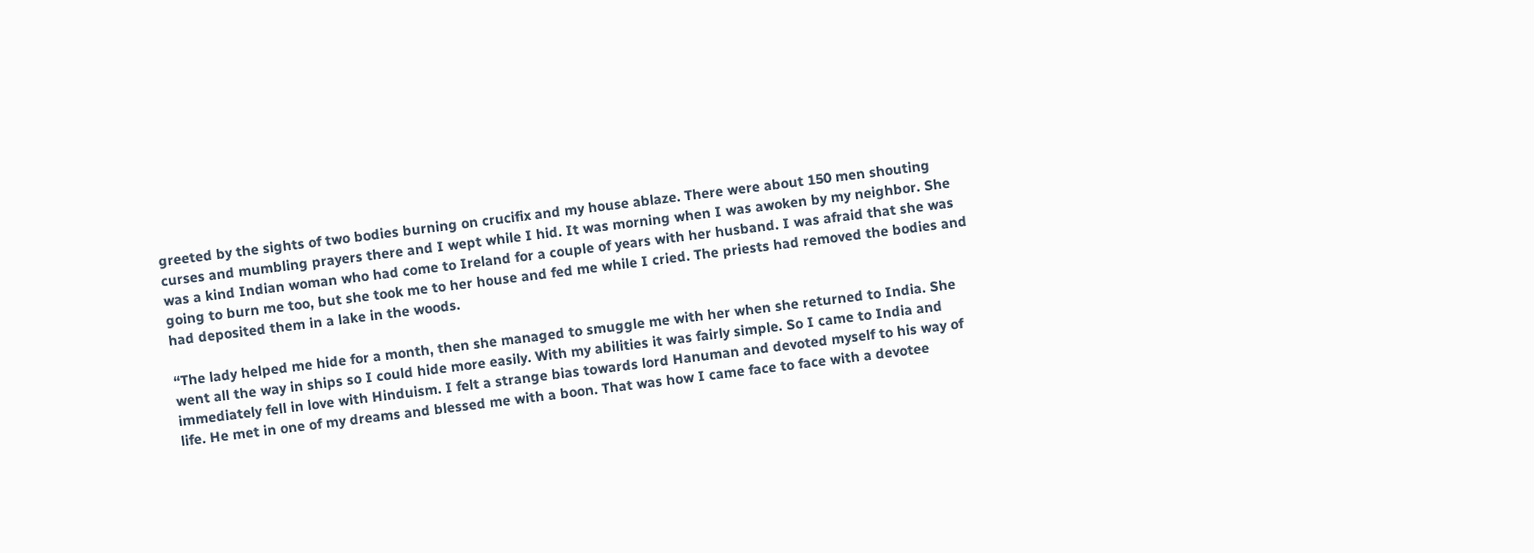greeted by the sights of two bodies burning on crucifix and my house ablaze. There were about 150 men shouting curses and mumbling prayers there and I wept while I hid. It was morning when I was awoken by my neighbor. She was a kind Indian woman who had come to Ireland for a couple of years with her husband. I was afraid that she was going to burn me too, but she took me to her house and fed me while I cried. The priests had removed the bodies and had deposited them in a lake in the woods.

“The lady helped me hide for a month, then she managed to smuggle me with her when she returned to India. She went all the way in ships so I could hide more easily. With my abilities it was fairly simple. So I came to India and immediately fell in love with Hinduism. I felt a strange bias towards lord Hanuman and devoted myself to his way of life. He met in one of my dreams and blessed me with a boon. That was how I came face to face with a devotee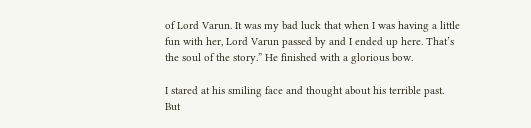of Lord Varun. It was my bad luck that when I was having a little fun with her, Lord Varun passed by and I ended up here. That’s the soul of the story.” He finished with a glorious bow.

I stared at his smiling face and thought about his terrible past. But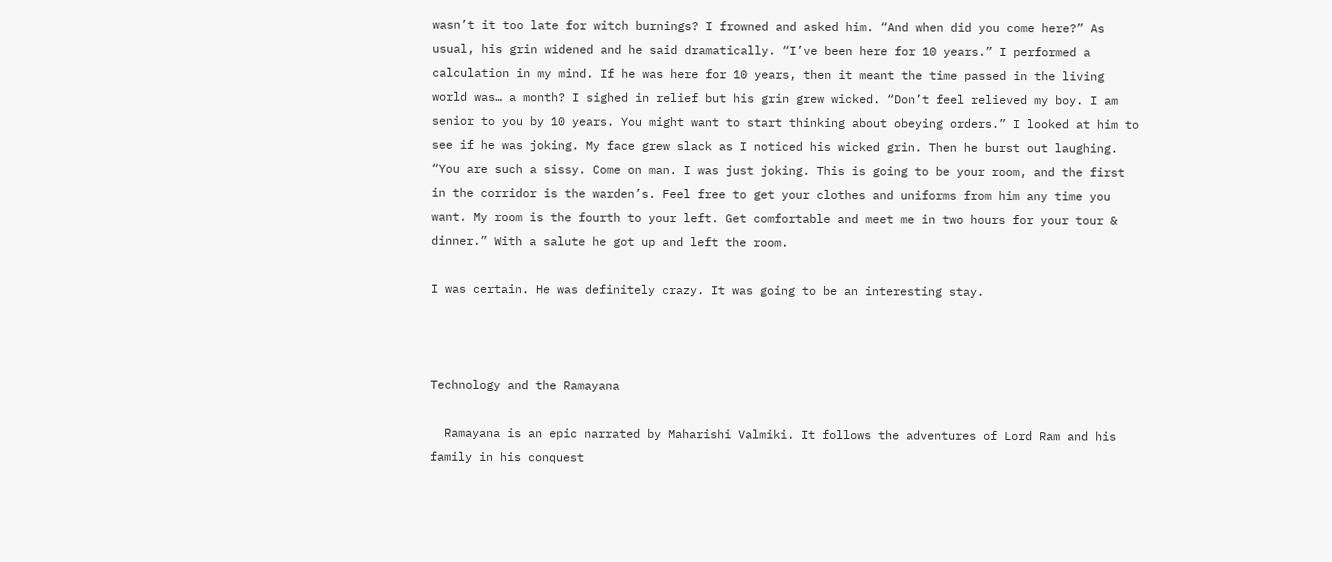wasn’t it too late for witch burnings? I frowned and asked him. “And when did you come here?” As usual, his grin widened and he said dramatically. “I’ve been here for 10 years.” I performed a calculation in my mind. If he was here for 10 years, then it meant the time passed in the living world was… a month? I sighed in relief but his grin grew wicked. “Don’t feel relieved my boy. I am senior to you by 10 years. You might want to start thinking about obeying orders.” I looked at him to see if he was joking. My face grew slack as I noticed his wicked grin. Then he burst out laughing. “You are such a sissy. Come on man. I was just joking. This is going to be your room, and the first in the corridor is the warden’s. Feel free to get your clothes and uniforms from him any time you want. My room is the fourth to your left. Get comfortable and meet me in two hours for your tour & dinner.” With a salute he got up and left the room.

I was certain. He was definitely crazy. It was going to be an interesting stay.



Technology and the Ramayana

  Ramayana is an epic narrated by Maharishi Valmiki. It follows the adventures of Lord Ram and his family in his conquest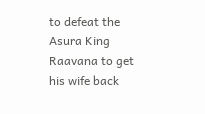to defeat the Asura King Raavana to get his wife back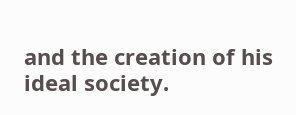and the creation of his ideal society.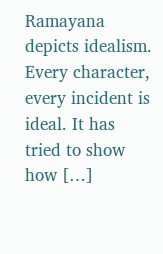Ramayana depicts idealism. Every character, every incident is ideal. It has tried to show how […]